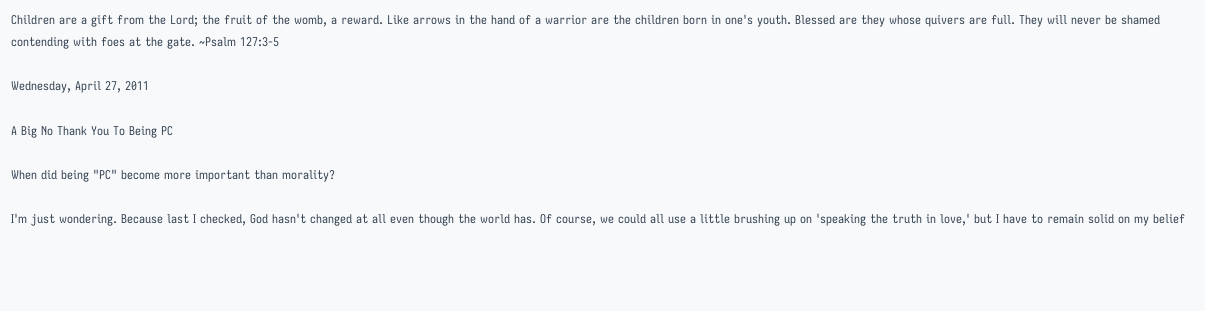Children are a gift from the Lord; the fruit of the womb, a reward. Like arrows in the hand of a warrior are the children born in one's youth. Blessed are they whose quivers are full. They will never be shamed contending with foes at the gate. ~Psalm 127:3-5

Wednesday, April 27, 2011

A Big No Thank You To Being PC

When did being "PC" become more important than morality?

I'm just wondering. Because last I checked, God hasn't changed at all even though the world has. Of course, we could all use a little brushing up on 'speaking the truth in love,' but I have to remain solid on my belief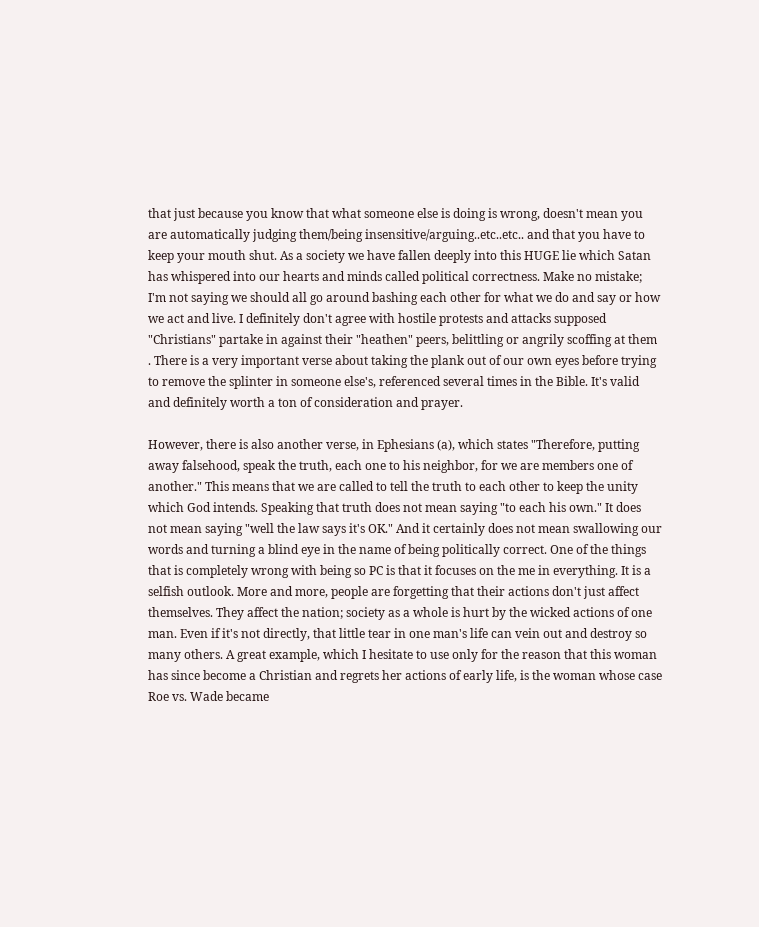that just because you know that what someone else is doing is wrong, doesn't mean you are automatically judging them/being insensitive/arguing..etc..etc.. and that you have to keep your mouth shut. As a society we have fallen deeply into this HUGE lie which Satan has whispered into our hearts and minds called political correctness. Make no mistake; I'm not saying we should all go around bashing each other for what we do and say or how we act and live. I definitely don't agree with hostile protests and attacks supposed "Christians" partake in against their "heathen" peers, belittling or angrily scoffing at them . There is a very important verse about taking the plank out of our own eyes before trying to remove the splinter in someone else's, referenced several times in the Bible. It's valid and definitely worth a ton of consideration and prayer.

However, there is also another verse, in Ephesians (a), which states "Therefore, putting away falsehood, speak the truth, each one to his neighbor, for we are members one of another." This means that we are called to tell the truth to each other to keep the unity which God intends. Speaking that truth does not mean saying "to each his own." It does not mean saying "well the law says it's OK." And it certainly does not mean swallowing our words and turning a blind eye in the name of being politically correct. One of the things that is completely wrong with being so PC is that it focuses on the me in everything. It is a selfish outlook. More and more, people are forgetting that their actions don't just affect themselves. They affect the nation; society as a whole is hurt by the wicked actions of one man. Even if it's not directly, that little tear in one man's life can vein out and destroy so many others. A great example, which I hesitate to use only for the reason that this woman has since become a Christian and regrets her actions of early life, is the woman whose case Roe vs. Wade became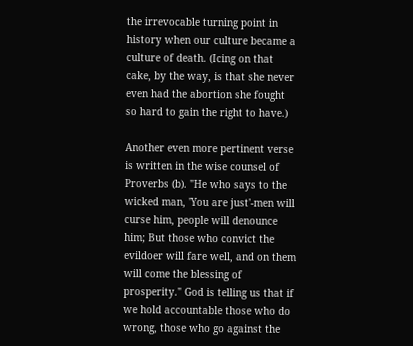the irrevocable turning point in history when our culture became a culture of death. (Icing on that cake, by the way, is that she never even had the abortion she fought so hard to gain the right to have.)

Another even more pertinent verse is written in the wise counsel of Proverbs (b). "He who says to the wicked man, 'You are just'-men will curse him, people will denounce him; But those who convict the evildoer will fare well, and on them will come the blessing of prosperity." God is telling us that if we hold accountable those who do wrong, those who go against the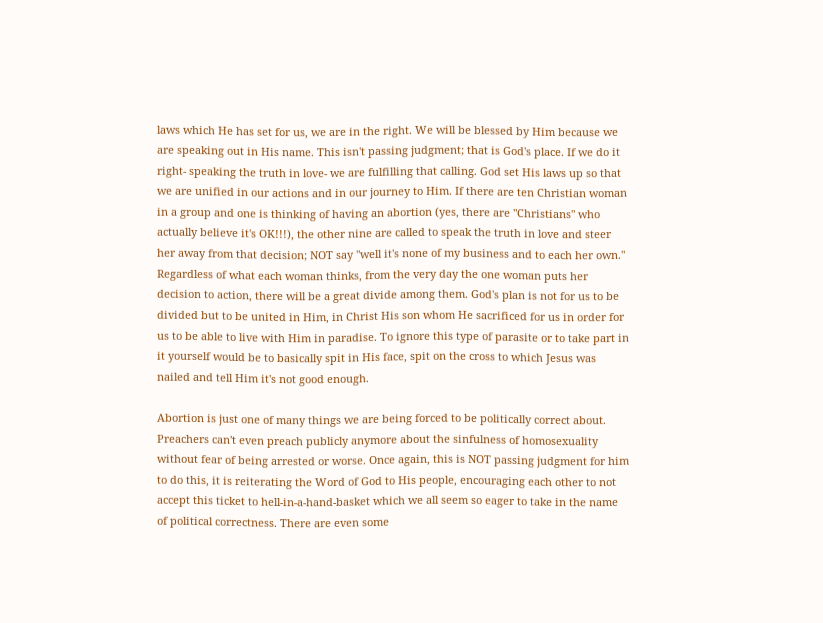laws which He has set for us, we are in the right. We will be blessed by Him because we are speaking out in His name. This isn't passing judgment; that is God's place. If we do it right- speaking the truth in love- we are fulfilling that calling. God set His laws up so that we are unified in our actions and in our journey to Him. If there are ten Christian woman in a group and one is thinking of having an abortion (yes, there are "Christians" who actually believe it's OK!!!), the other nine are called to speak the truth in love and steer her away from that decision; NOT say "well it's none of my business and to each her own." Regardless of what each woman thinks, from the very day the one woman puts her decision to action, there will be a great divide among them. God's plan is not for us to be divided but to be united in Him, in Christ His son whom He sacrificed for us in order for us to be able to live with Him in paradise. To ignore this type of parasite or to take part in it yourself would be to basically spit in His face, spit on the cross to which Jesus was nailed and tell Him it's not good enough.

Abortion is just one of many things we are being forced to be politically correct about. Preachers can't even preach publicly anymore about the sinfulness of homosexuality without fear of being arrested or worse. Once again, this is NOT passing judgment for him to do this, it is reiterating the Word of God to His people, encouraging each other to not accept this ticket to hell-in-a-hand-basket which we all seem so eager to take in the name of political correctness. There are even some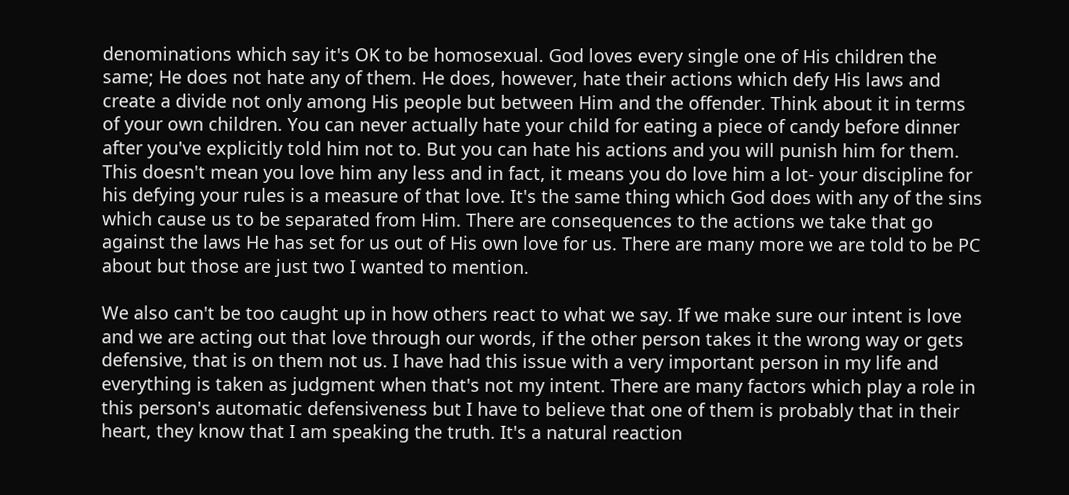denominations which say it's OK to be homosexual. God loves every single one of His children the same; He does not hate any of them. He does, however, hate their actions which defy His laws and create a divide not only among His people but between Him and the offender. Think about it in terms of your own children. You can never actually hate your child for eating a piece of candy before dinner after you've explicitly told him not to. But you can hate his actions and you will punish him for them. This doesn't mean you love him any less and in fact, it means you do love him a lot- your discipline for his defying your rules is a measure of that love. It's the same thing which God does with any of the sins which cause us to be separated from Him. There are consequences to the actions we take that go against the laws He has set for us out of His own love for us. There are many more we are told to be PC about but those are just two I wanted to mention.

We also can't be too caught up in how others react to what we say. If we make sure our intent is love and we are acting out that love through our words, if the other person takes it the wrong way or gets defensive, that is on them not us. I have had this issue with a very important person in my life and everything is taken as judgment when that's not my intent. There are many factors which play a role in this person's automatic defensiveness but I have to believe that one of them is probably that in their heart, they know that I am speaking the truth. It's a natural reaction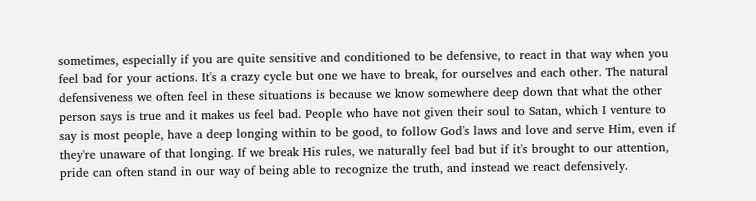sometimes, especially if you are quite sensitive and conditioned to be defensive, to react in that way when you feel bad for your actions. It's a crazy cycle but one we have to break, for ourselves and each other. The natural defensiveness we often feel in these situations is because we know somewhere deep down that what the other person says is true and it makes us feel bad. People who have not given their soul to Satan, which I venture to say is most people, have a deep longing within to be good, to follow God's laws and love and serve Him, even if they're unaware of that longing. If we break His rules, we naturally feel bad but if it's brought to our attention, pride can often stand in our way of being able to recognize the truth, and instead we react defensively.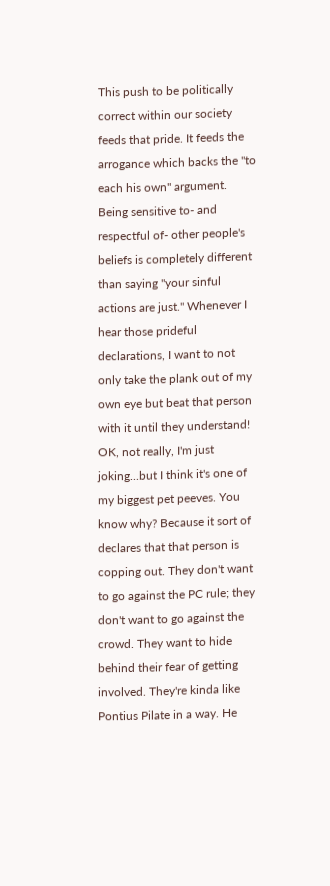This push to be politically correct within our society feeds that pride. It feeds the arrogance which backs the "to each his own" argument. Being sensitive to- and respectful of- other people's beliefs is completely different than saying "your sinful actions are just." Whenever I hear those prideful declarations, I want to not only take the plank out of my own eye but beat that person with it until they understand! OK, not really, I'm just joking...but I think it's one of my biggest pet peeves. You know why? Because it sort of declares that that person is copping out. They don't want to go against the PC rule; they don't want to go against the crowd. They want to hide behind their fear of getting involved. They're kinda like Pontius Pilate in a way. He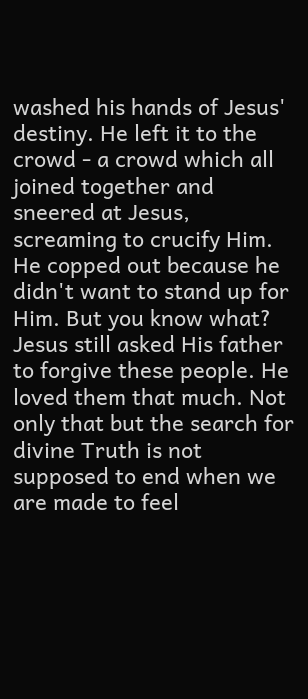washed his hands of Jesus' destiny. He left it to the crowd - a crowd which all joined together and sneered at Jesus, screaming to crucify Him. He copped out because he didn't want to stand up for Him. But you know what? Jesus still asked His father to forgive these people. He loved them that much. Not only that but the search for divine Truth is not supposed to end when we are made to feel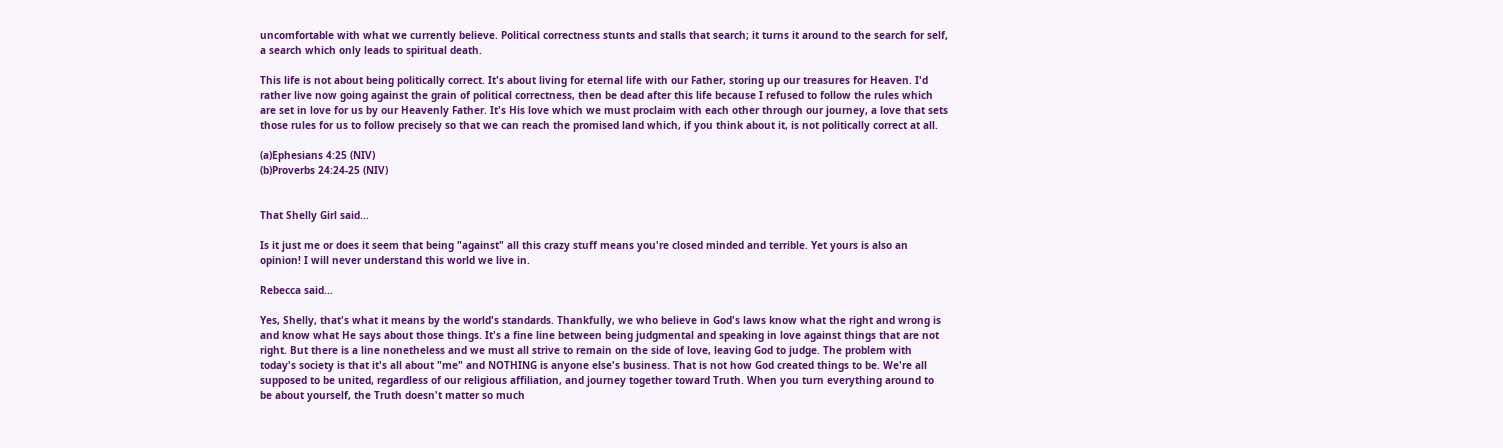uncomfortable with what we currently believe. Political correctness stunts and stalls that search; it turns it around to the search for self, a search which only leads to spiritual death.

This life is not about being politically correct. It's about living for eternal life with our Father, storing up our treasures for Heaven. I'd rather live now going against the grain of political correctness, then be dead after this life because I refused to follow the rules which are set in love for us by our Heavenly Father. It's His love which we must proclaim with each other through our journey, a love that sets those rules for us to follow precisely so that we can reach the promised land which, if you think about it, is not politically correct at all.

(a)Ephesians 4:25 (NIV)
(b)Proverbs 24:24-25 (NIV)


That Shelly Girl said...

Is it just me or does it seem that being "against" all this crazy stuff means you're closed minded and terrible. Yet yours is also an opinion! I will never understand this world we live in.

Rebecca said...

Yes, Shelly, that's what it means by the world's standards. Thankfully, we who believe in God's laws know what the right and wrong is and know what He says about those things. It's a fine line between being judgmental and speaking in love against things that are not right. But there is a line nonetheless and we must all strive to remain on the side of love, leaving God to judge. The problem with today's society is that it's all about "me" and NOTHING is anyone else's business. That is not how God created things to be. We're all supposed to be united, regardless of our religious affiliation, and journey together toward Truth. When you turn everything around to be about yourself, the Truth doesn't matter so much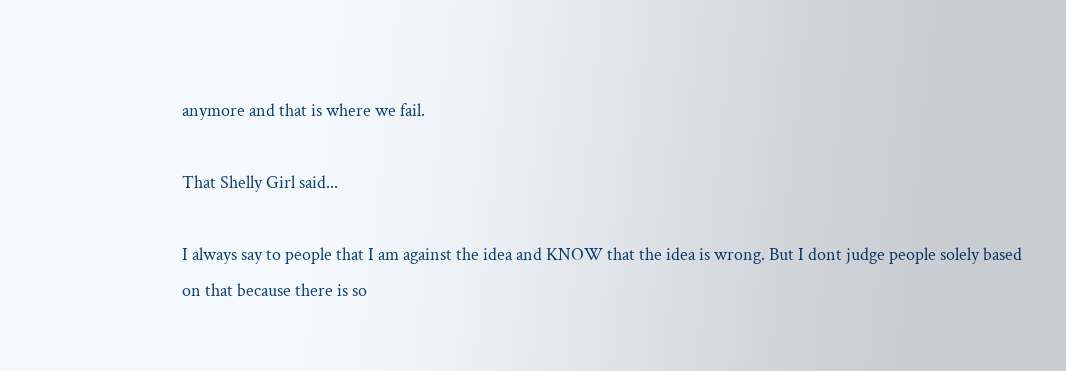anymore and that is where we fail.

That Shelly Girl said...

I always say to people that I am against the idea and KNOW that the idea is wrong. But I dont judge people solely based on that because there is so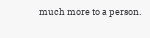much more to a person.